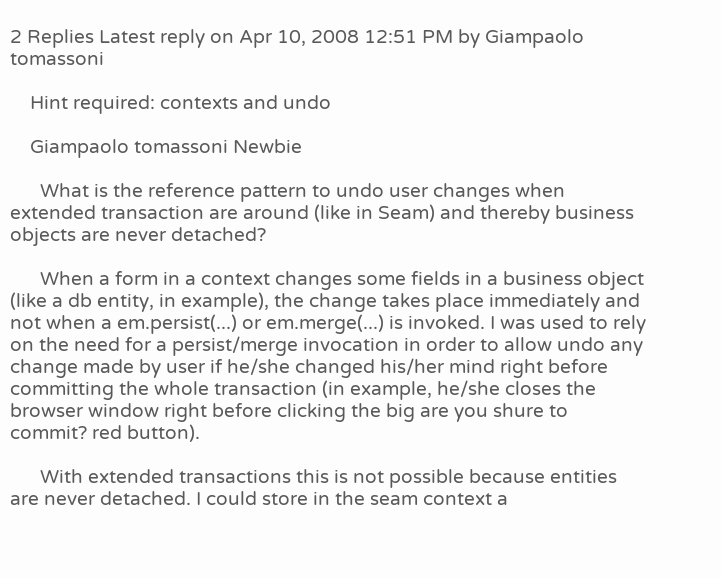2 Replies Latest reply on Apr 10, 2008 12:51 PM by Giampaolo tomassoni

    Hint required: contexts and undo

    Giampaolo tomassoni Newbie

      What is the reference pattern to undo user changes when extended transaction are around (like in Seam) and thereby business objects are never detached?

      When a form in a context changes some fields in a business object (like a db entity, in example), the change takes place immediately and not when a em.persist(...) or em.merge(...) is invoked. I was used to rely on the need for a persist/merge invocation in order to allow undo any change made by user if he/she changed his/her mind right before committing the whole transaction (in example, he/she closes the browser window right before clicking the big are you shure to commit? red button).

      With extended transactions this is not possible because entities are never detached. I could store in the seam context a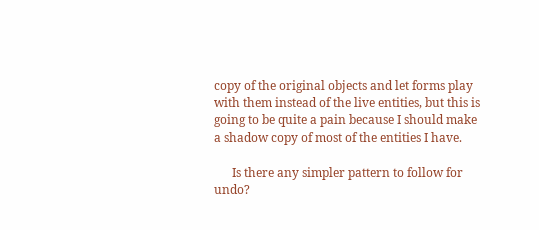copy of the original objects and let forms play with them instead of the live entities, but this is going to be quite a pain because I should make a shadow copy of most of the entities I have.

      Is there any simpler pattern to follow for undo?